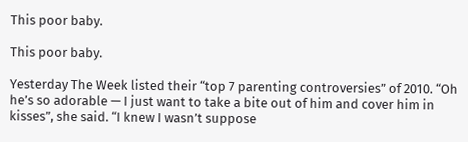This poor baby.

This poor baby.

Yesterday The Week listed their “top 7 parenting controversies” of 2010. “Oh he’s so adorable — I just want to take a bite out of him and cover him in kisses”, she said. “I knew I wasn’t suppose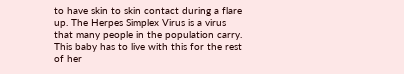to have skin to skin contact during a flare up. The Herpes Simplex Virus is a virus that many people in the population carry. This baby has to live with this for the rest of her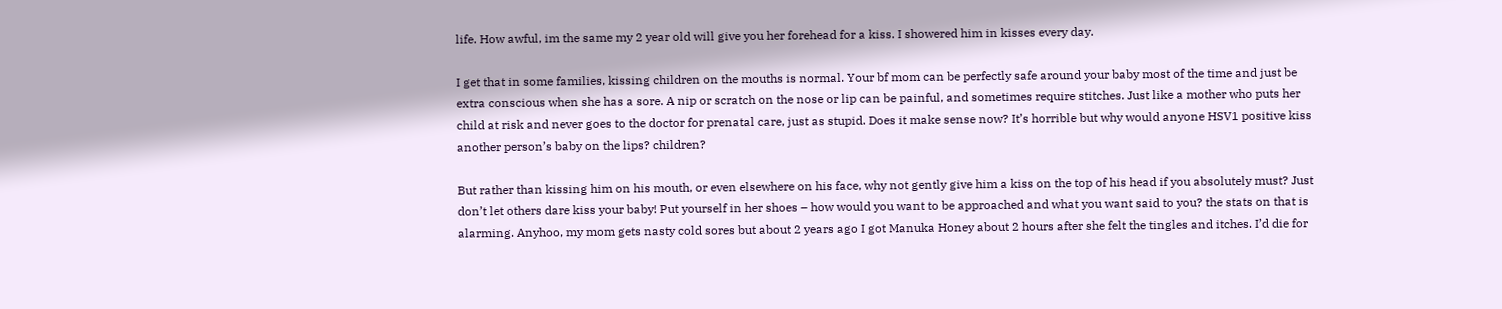life. How awful, im the same my 2 year old will give you her forehead for a kiss. I showered him in kisses every day.

I get that in some families, kissing children on the mouths is normal. Your bf mom can be perfectly safe around your baby most of the time and just be extra conscious when she has a sore. A nip or scratch on the nose or lip can be painful, and sometimes require stitches. Just like a mother who puts her child at risk and never goes to the doctor for prenatal care, just as stupid. Does it make sense now? It’s horrible but why would anyone HSV1 positive kiss another person’s baby on the lips? children?

But rather than kissing him on his mouth, or even elsewhere on his face, why not gently give him a kiss on the top of his head if you absolutely must? Just don’t let others dare kiss your baby! Put yourself in her shoes – how would you want to be approached and what you want said to you? the stats on that is alarming. Anyhoo, my mom gets nasty cold sores but about 2 years ago I got Manuka Honey about 2 hours after she felt the tingles and itches. I’d die for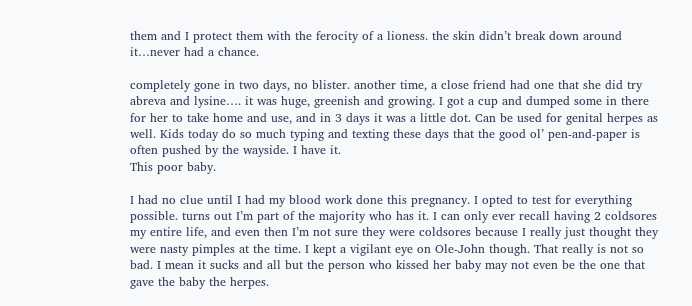them and I protect them with the ferocity of a lioness. the skin didn’t break down around it…never had a chance.

completely gone in two days, no blister. another time, a close friend had one that she did try abreva and lysine…. it was huge, greenish and growing. I got a cup and dumped some in there for her to take home and use, and in 3 days it was a little dot. Can be used for genital herpes as well. Kids today do so much typing and texting these days that the good ol’ pen-and-paper is often pushed by the wayside. I have it.
This poor baby.

I had no clue until I had my blood work done this pregnancy. I opted to test for everything possible. turns out I’m part of the majority who has it. I can only ever recall having 2 coldsores my entire life, and even then I’m not sure they were coldsores because I really just thought they were nasty pimples at the time. I kept a vigilant eye on Ole-John though. That really is not so bad. I mean it sucks and all but the person who kissed her baby may not even be the one that gave the baby the herpes.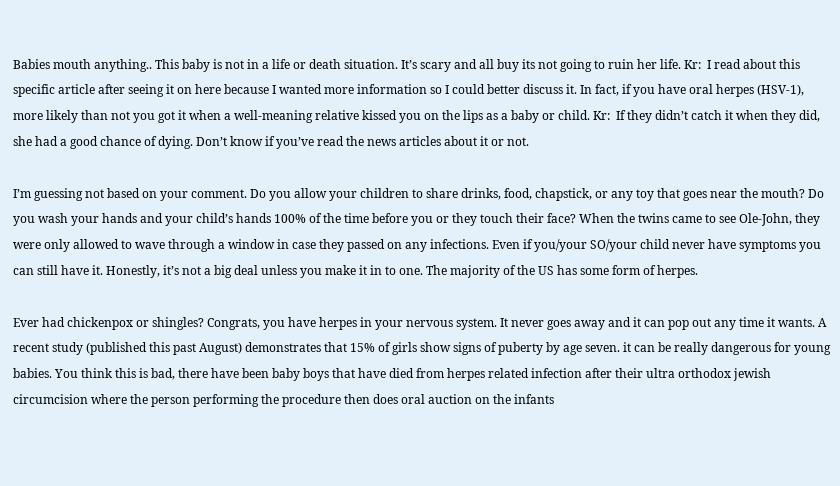Babies mouth anything.. This baby is not in a life or death situation. It’s scary and all buy its not going to ruin her life. Kr:  I read about this specific article after seeing it on here because I wanted more information so I could better discuss it. In fact, if you have oral herpes (HSV-1), more likely than not you got it when a well-meaning relative kissed you on the lips as a baby or child. Kr:  If they didn’t catch it when they did, she had a good chance of dying. Don’t know if you’ve read the news articles about it or not.

I’m guessing not based on your comment. Do you allow your children to share drinks, food, chapstick, or any toy that goes near the mouth? Do you wash your hands and your child’s hands 100% of the time before you or they touch their face? When the twins came to see Ole-John, they were only allowed to wave through a window in case they passed on any infections. Even if you/your SO/your child never have symptoms you can still have it. Honestly, it’s not a big deal unless you make it in to one. The majority of the US has some form of herpes.

Ever had chickenpox or shingles? Congrats, you have herpes in your nervous system. It never goes away and it can pop out any time it wants. A recent study (published this past August) demonstrates that 15% of girls show signs of puberty by age seven. it can be really dangerous for young babies. You think this is bad, there have been baby boys that have died from herpes related infection after their ultra orthodox jewish circumcision where the person performing the procedure then does oral auction on the infants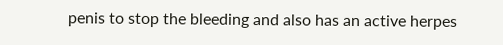penis to stop the bleeding and also has an active herpes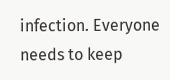infection. Everyone needs to keep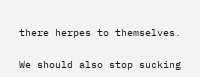there herpes to themselves.

We should also stop sucking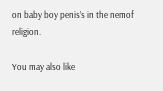on baby boy penis’s in the nemof religion.

You may also like